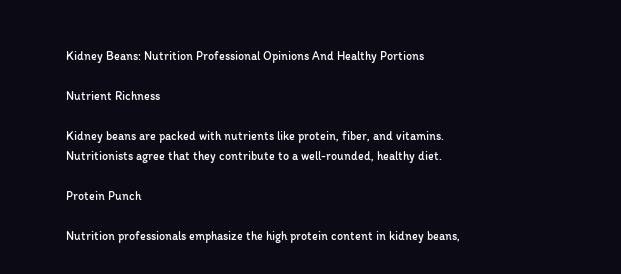Kidney Beans: Nutrition Professional Opinions And Healthy Portions

Nutrient Richness

Kidney beans are packed with nutrients like protein, fiber, and vitamins. Nutritionists agree that they contribute to a well-rounded, healthy diet.

Protein Punch

Nutrition professionals emphasize the high protein content in kidney beans,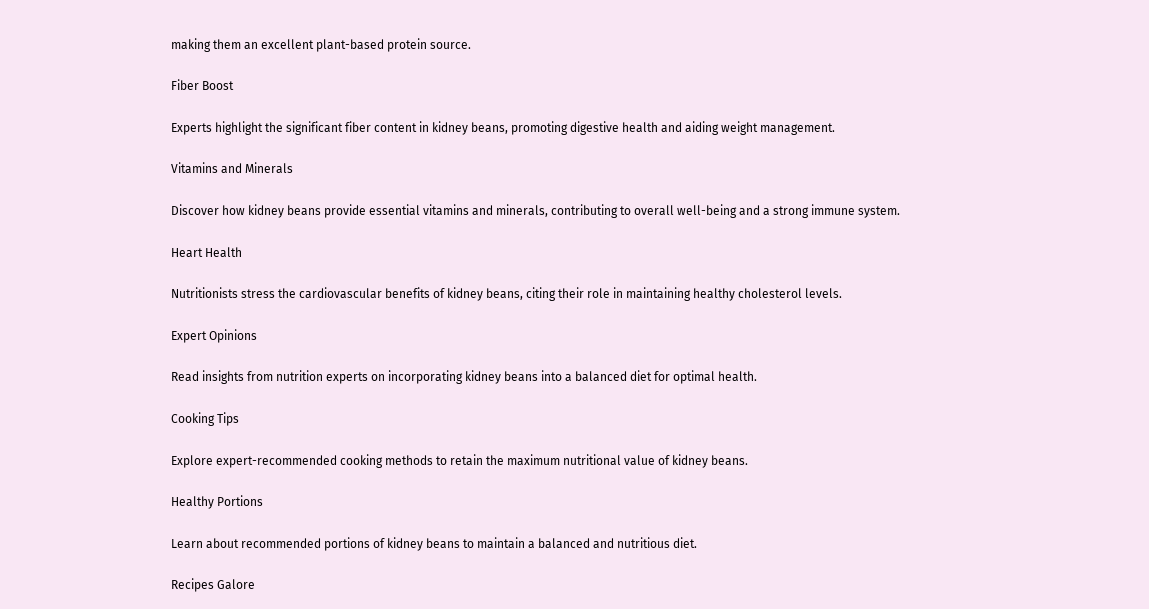making them an excellent plant-based protein source.

Fiber Boost

Experts highlight the significant fiber content in kidney beans, promoting digestive health and aiding weight management.

Vitamins and Minerals

Discover how kidney beans provide essential vitamins and minerals, contributing to overall well-being and a strong immune system.

Heart Health

Nutritionists stress the cardiovascular benefits of kidney beans, citing their role in maintaining healthy cholesterol levels.

Expert Opinions

Read insights from nutrition experts on incorporating kidney beans into a balanced diet for optimal health.

Cooking Tips

Explore expert-recommended cooking methods to retain the maximum nutritional value of kidney beans.

Healthy Portions

Learn about recommended portions of kidney beans to maintain a balanced and nutritious diet.

Recipes Galore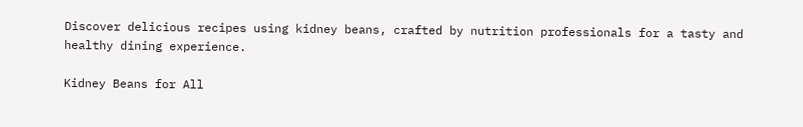Discover delicious recipes using kidney beans, crafted by nutrition professionals for a tasty and healthy dining experience.

Kidney Beans for All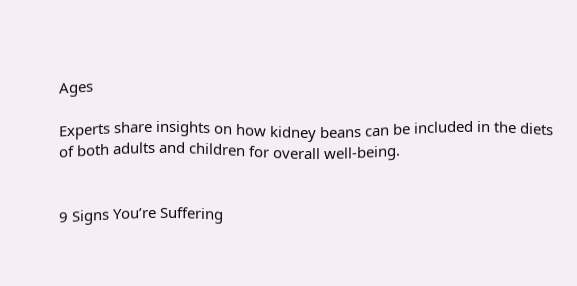Ages

Experts share insights on how kidney beans can be included in the diets of both adults and children for overall well-being.


9 Signs You’re Suffering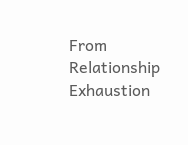From Relationship Exhaustion